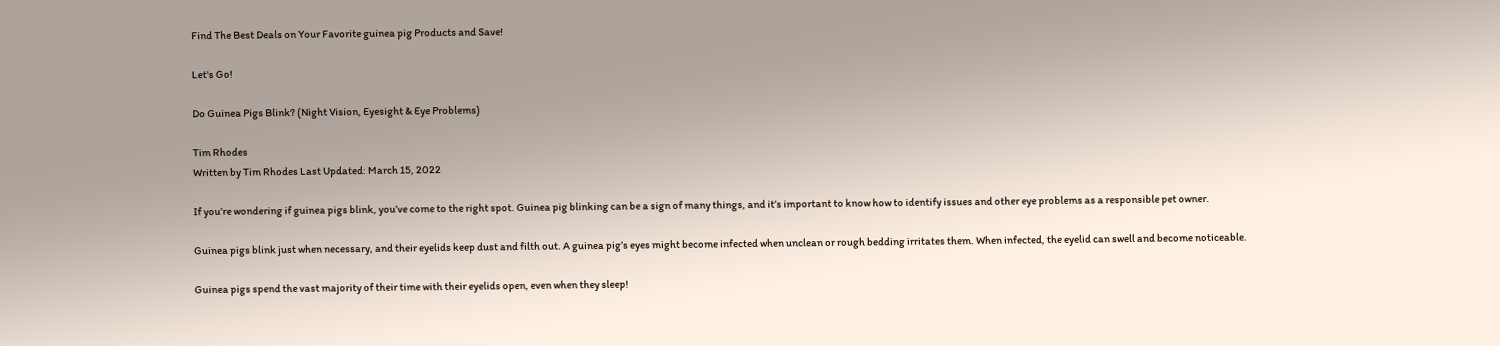Find The Best Deals on Your Favorite guinea pig Products and Save!

Let's Go!

Do Guinea Pigs Blink? (Night Vision, Eyesight & Eye Problems)

Tim Rhodes
Written by Tim Rhodes Last Updated: March 15, 2022

If you’re wondering if guinea pigs blink, you’ve come to the right spot. Guinea pig blinking can be a sign of many things, and it’s important to know how to identify issues and other eye problems as a responsible pet owner.

Guinea pigs blink just when necessary, and their eyelids keep dust and filth out. A guinea pig’s eyes might become infected when unclean or rough bedding irritates them. When infected, the eyelid can swell and become noticeable.

Guinea pigs spend the vast majority of their time with their eyelids open, even when they sleep!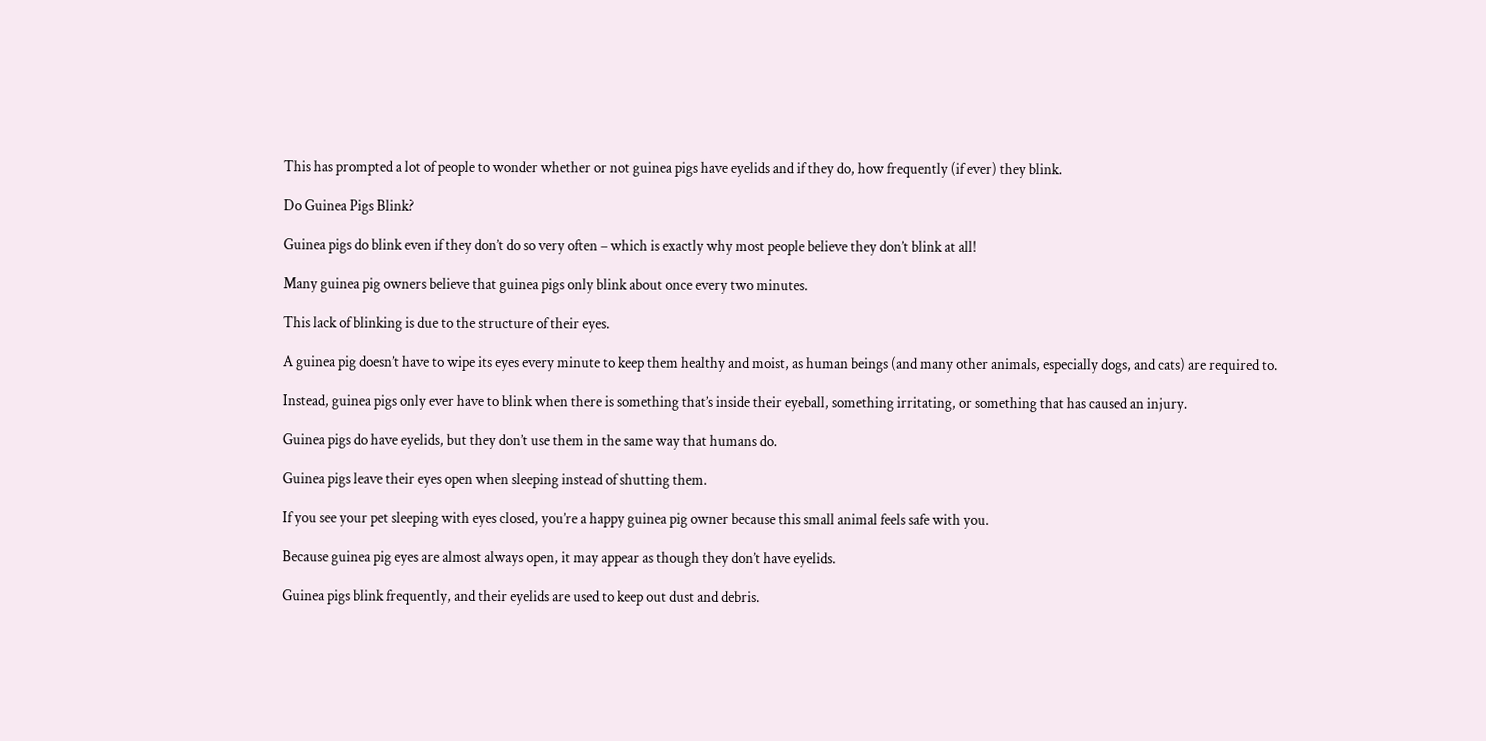This has prompted a lot of people to wonder whether or not guinea pigs have eyelids and if they do, how frequently (if ever) they blink.

Do Guinea Pigs Blink?

Guinea pigs do blink even if they don’t do so very often – which is exactly why most people believe they don’t blink at all!

Many guinea pig owners believe that guinea pigs only blink about once every two minutes.

This lack of blinking is due to the structure of their eyes.

A guinea pig doesn’t have to wipe its eyes every minute to keep them healthy and moist, as human beings (and many other animals, especially dogs, and cats) are required to.

Instead, guinea pigs only ever have to blink when there is something that’s inside their eyeball, something irritating, or something that has caused an injury.

Guinea pigs do have eyelids, but they don’t use them in the same way that humans do.

Guinea pigs leave their eyes open when sleeping instead of shutting them.

If you see your pet sleeping with eyes closed, you’re a happy guinea pig owner because this small animal feels safe with you.

Because guinea pig eyes are almost always open, it may appear as though they don’t have eyelids.

Guinea pigs blink frequently, and their eyelids are used to keep out dust and debris.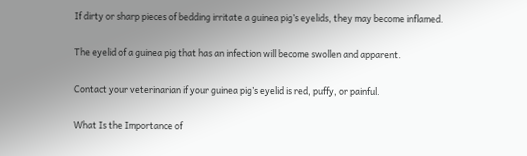If dirty or sharp pieces of bedding irritate a guinea pig’s eyelids, they may become inflamed.

The eyelid of a guinea pig that has an infection will become swollen and apparent.

Contact your veterinarian if your guinea pig’s eyelid is red, puffy, or painful.

What Is the Importance of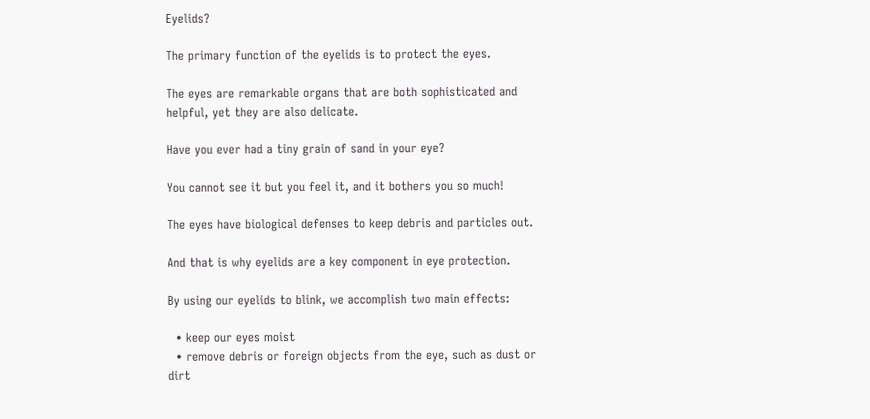Eyelids?

The primary function of the eyelids is to protect the eyes.

The eyes are remarkable organs that are both sophisticated and helpful, yet they are also delicate.

Have you ever had a tiny grain of sand in your eye?

You cannot see it but you feel it, and it bothers you so much!

The eyes have biological defenses to keep debris and particles out.

And that is why eyelids are a key component in eye protection.

By using our eyelids to blink, we accomplish two main effects:

  • keep our eyes moist
  • remove debris or foreign objects from the eye, such as dust or dirt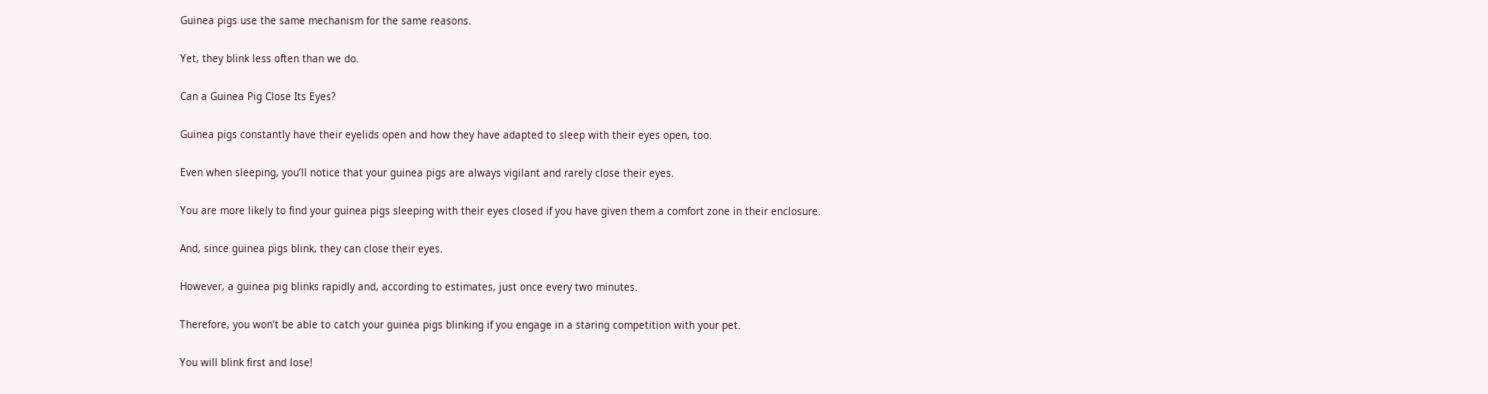Guinea pigs use the same mechanism for the same reasons.

Yet, they blink less often than we do.

Can a Guinea Pig Close Its Eyes?

Guinea pigs constantly have their eyelids open and how they have adapted to sleep with their eyes open, too.

Even when sleeping, you’ll notice that your guinea pigs are always vigilant and rarely close their eyes.

You are more likely to find your guinea pigs sleeping with their eyes closed if you have given them a comfort zone in their enclosure.

And, since guinea pigs blink, they can close their eyes.

However, a guinea pig blinks rapidly and, according to estimates, just once every two minutes.

Therefore, you won’t be able to catch your guinea pigs blinking if you engage in a staring competition with your pet.

You will blink first and lose!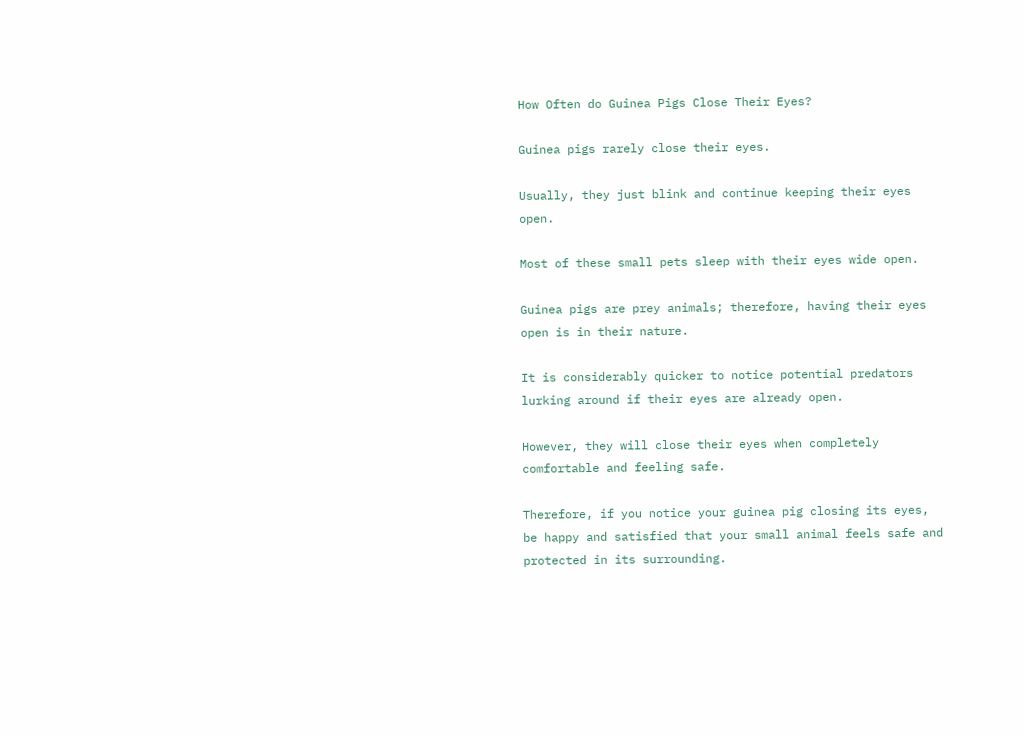How Often do Guinea Pigs Close Their Eyes?

Guinea pigs rarely close their eyes.

Usually, they just blink and continue keeping their eyes open.

Most of these small pets sleep with their eyes wide open.

Guinea pigs are prey animals; therefore, having their eyes open is in their nature.

It is considerably quicker to notice potential predators lurking around if their eyes are already open.

However, they will close their eyes when completely comfortable and feeling safe.

Therefore, if you notice your guinea pig closing its eyes, be happy and satisfied that your small animal feels safe and protected in its surrounding.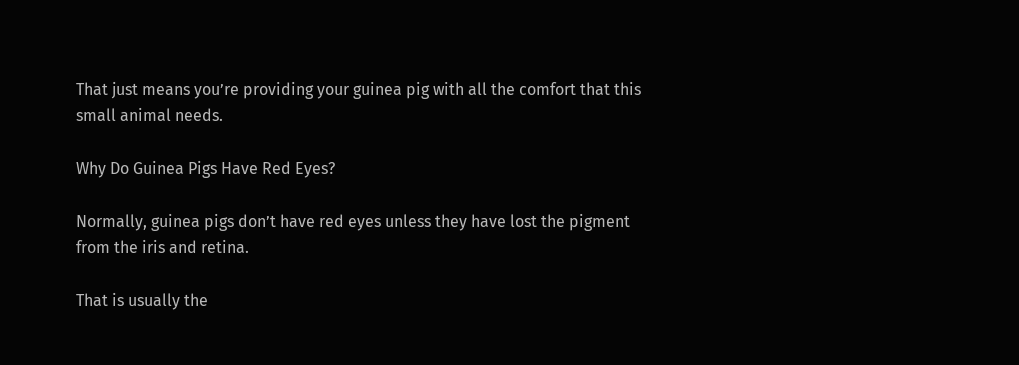That just means you’re providing your guinea pig with all the comfort that this small animal needs.

Why Do Guinea Pigs Have Red Eyes?

Normally, guinea pigs don’t have red eyes unless they have lost the pigment from the iris and retina.

That is usually the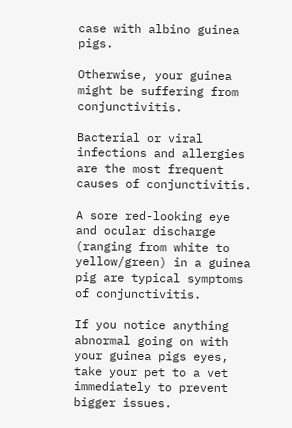case with albino guinea pigs.

Otherwise, your guinea might be suffering from conjunctivitis.

Bacterial or viral infections and allergies are the most frequent causes of conjunctivitis.

A sore red-looking eye and ocular discharge (ranging from white to yellow/green) in a guinea pig are typical symptoms of conjunctivitis.

If you notice anything abnormal going on with your guinea pigs eyes, take your pet to a vet immediately to prevent bigger issues.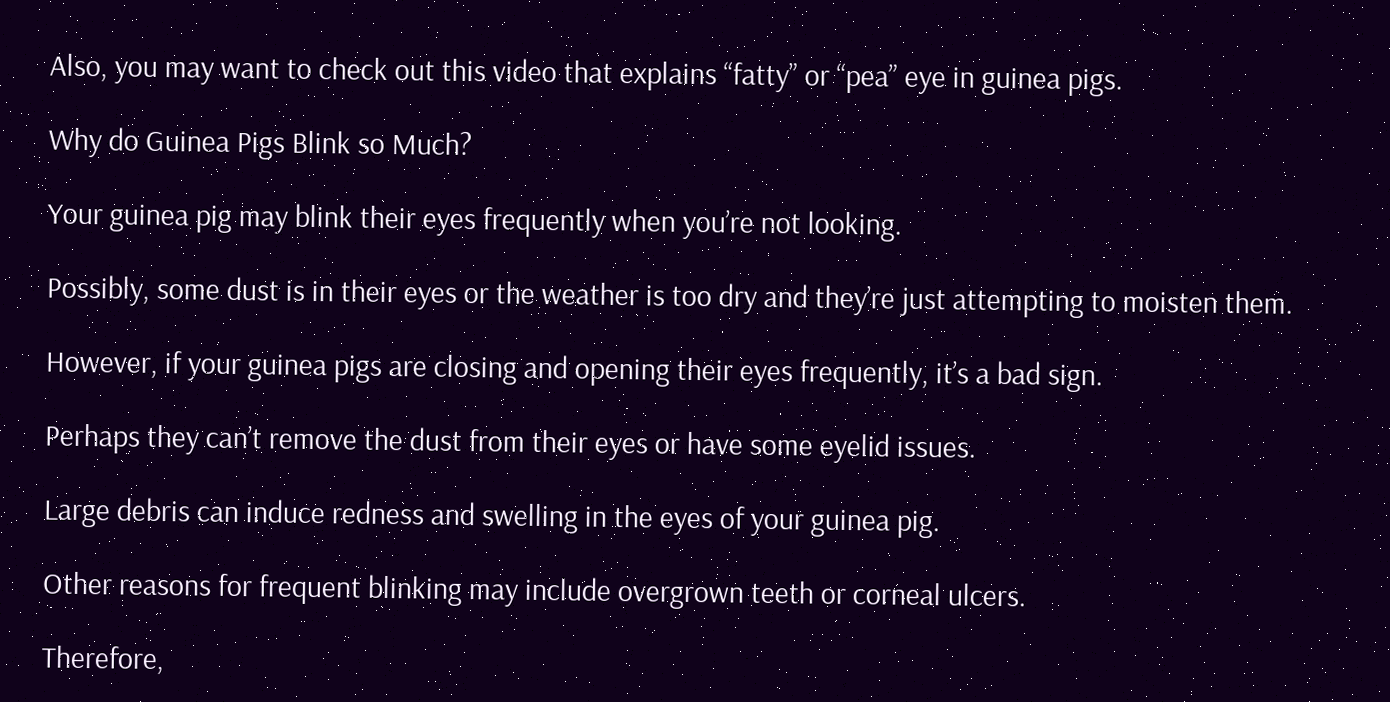Also, you may want to check out this video that explains “fatty” or “pea” eye in guinea pigs.

Why do Guinea Pigs Blink so Much?

Your guinea pig may blink their eyes frequently when you’re not looking.

Possibly, some dust is in their eyes or the weather is too dry and they’re just attempting to moisten them.

However, if your guinea pigs are closing and opening their eyes frequently, it’s a bad sign.

Perhaps they can’t remove the dust from their eyes or have some eyelid issues.

Large debris can induce redness and swelling in the eyes of your guinea pig.

Other reasons for frequent blinking may include overgrown teeth or corneal ulcers.

Therefore,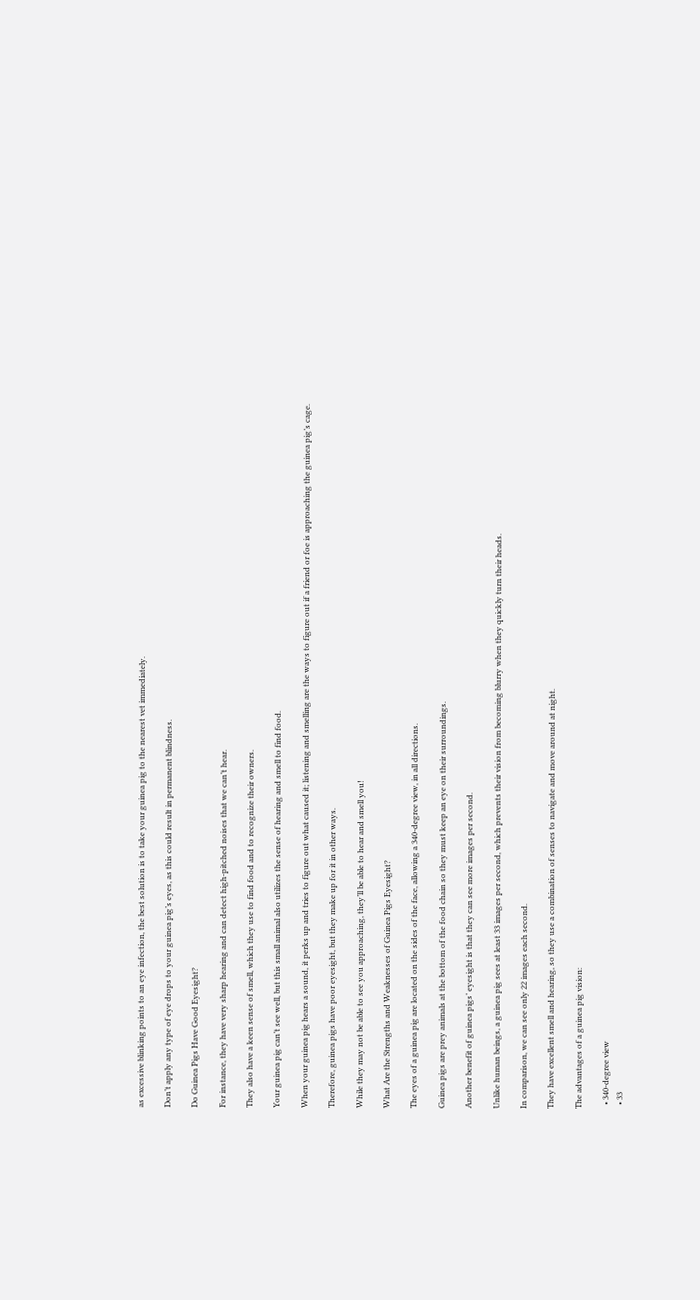as excessive blinking points to an eye infection, the best solution is to take your guinea pig to the nearest vet immediately.

Don’t apply any type of eye drops to your guinea pig’s eyes, as this could result in permanent blindness.

Do Guinea Pigs Have Good Eyesight?

For instance, they have very sharp hearing and can detect high-pitched noises that we can’t hear.

They also have a keen sense of smell, which they use to find food and to recognize their owners.

Your guinea pig can’t see well, but this small animal also utilizes the sense of hearing and smell to find food.

When your guinea pig hears a sound, it perks up and tries to figure out what caused it; listening and smelling are the ways to figure out if a friend or foe is approaching the guinea pig’s cage.

Therefore, guinea pigs have poor eyesight, but they make up for it in other ways.

While they may not be able to see you approaching, they’ll be able to hear and smell you!

What Are the Strengths and Weaknesses of Guinea Pigs Eyesight?

The eyes of a guinea pig are located on the sides of the face, allowing a 340-degree view, in all directions.

Guinea pigs are prey animals at the bottom of the food chain so they must keep an eye on their surroundings.

Another benefit of guinea pigs’ eyesight is that they can see more images per second.

Unlike human beings, a guinea pig sees at least 33 images per second, which prevents their vision from becoming blurry when they quickly turn their heads.

In comparison, we can see only 22 images each second.

They have excellent smell and hearing, so they use a combination of senses to navigate and move around at night.

The advantages of a guinea pig vision:

  • 340-degree view
  • 33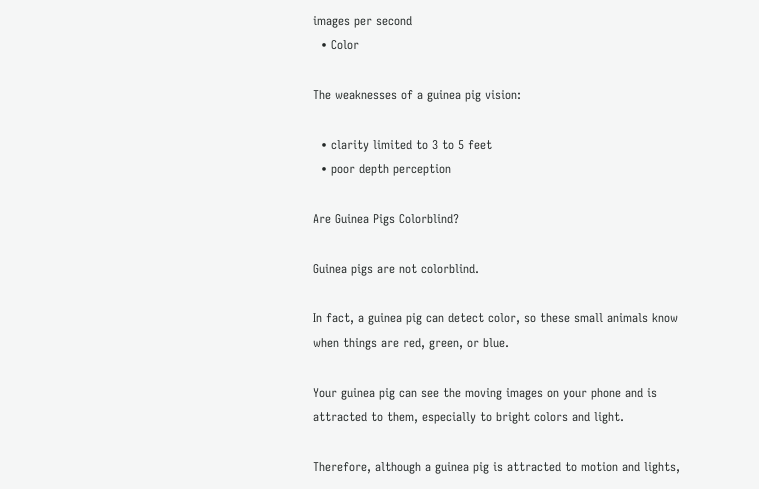images per second
  • Color

The weaknesses of a guinea pig vision:

  • clarity limited to 3 to 5 feet
  • poor depth perception

Are Guinea Pigs Colorblind?

Guinea pigs are not colorblind.

In fact, a guinea pig can detect color, so these small animals know when things are red, green, or blue.

Your guinea pig can see the moving images on your phone and is attracted to them, especially to bright colors and light.

Therefore, although a guinea pig is attracted to motion and lights,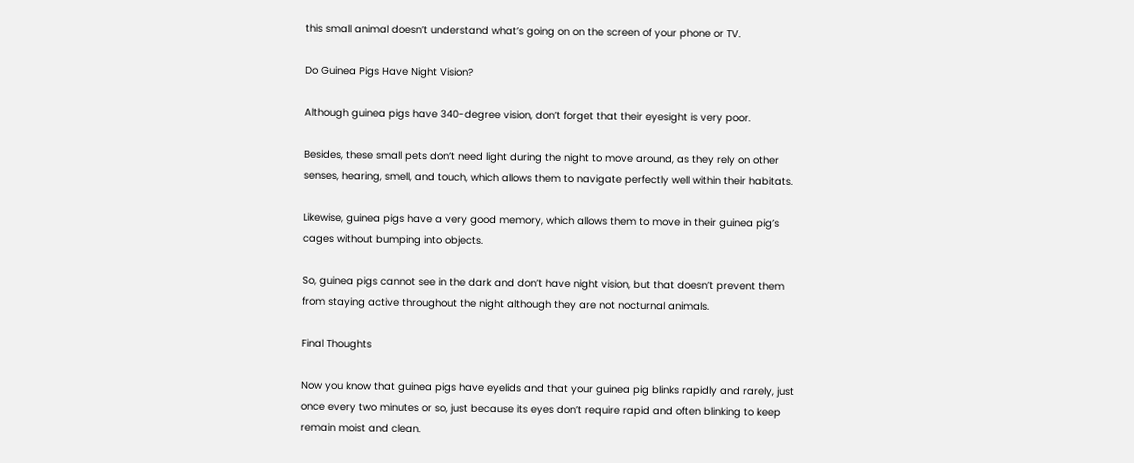this small animal doesn’t understand what’s going on on the screen of your phone or TV.

Do Guinea Pigs Have Night Vision?

Although guinea pigs have 340-degree vision, don’t forget that their eyesight is very poor.

Besides, these small pets don’t need light during the night to move around, as they rely on other senses, hearing, smell, and touch, which allows them to navigate perfectly well within their habitats.

Likewise, guinea pigs have a very good memory, which allows them to move in their guinea pig’s cages without bumping into objects.

So, guinea pigs cannot see in the dark and don’t have night vision, but that doesn’t prevent them from staying active throughout the night although they are not nocturnal animals.

Final Thoughts

Now you know that guinea pigs have eyelids and that your guinea pig blinks rapidly and rarely, just once every two minutes or so, just because its eyes don’t require rapid and often blinking to keep remain moist and clean.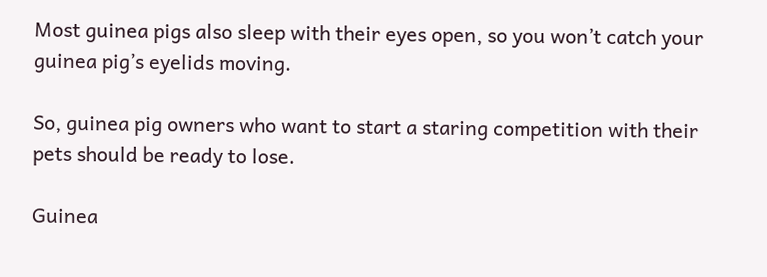Most guinea pigs also sleep with their eyes open, so you won’t catch your guinea pig’s eyelids moving.

So, guinea pig owners who want to start a staring competition with their pets should be ready to lose.

Guinea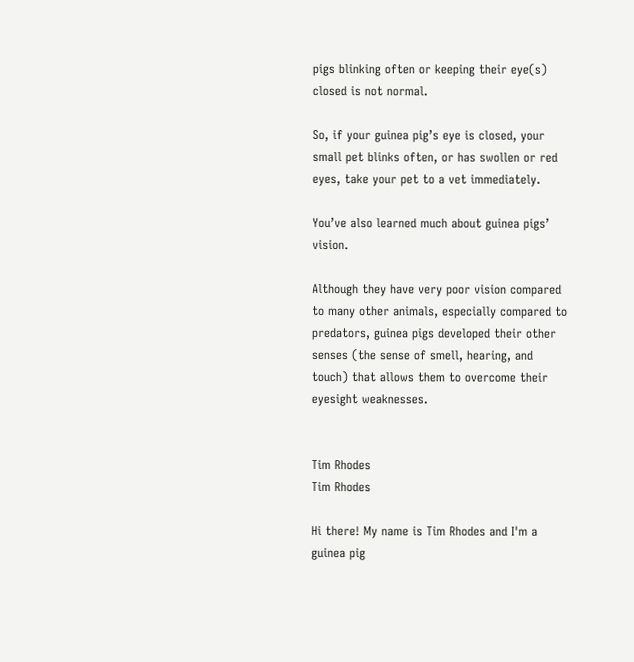pigs blinking often or keeping their eye(s) closed is not normal.

So, if your guinea pig’s eye is closed, your small pet blinks often, or has swollen or red eyes, take your pet to a vet immediately.

You’ve also learned much about guinea pigs’ vision.

Although they have very poor vision compared to many other animals, especially compared to predators, guinea pigs developed their other senses (the sense of smell, hearing, and touch) that allows them to overcome their eyesight weaknesses.


Tim Rhodes
Tim Rhodes

Hi there! My name is Tim Rhodes and I'm a guinea pig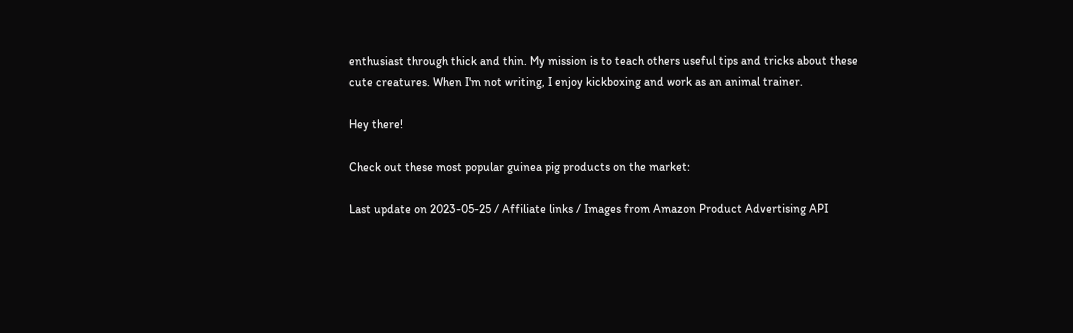enthusiast through thick and thin. My mission is to teach others useful tips and tricks about these cute creatures. When I'm not writing, I enjoy kickboxing and work as an animal trainer.

Hey there!

Check out these most popular guinea pig products on the market:

Last update on 2023-05-25 / Affiliate links / Images from Amazon Product Advertising API